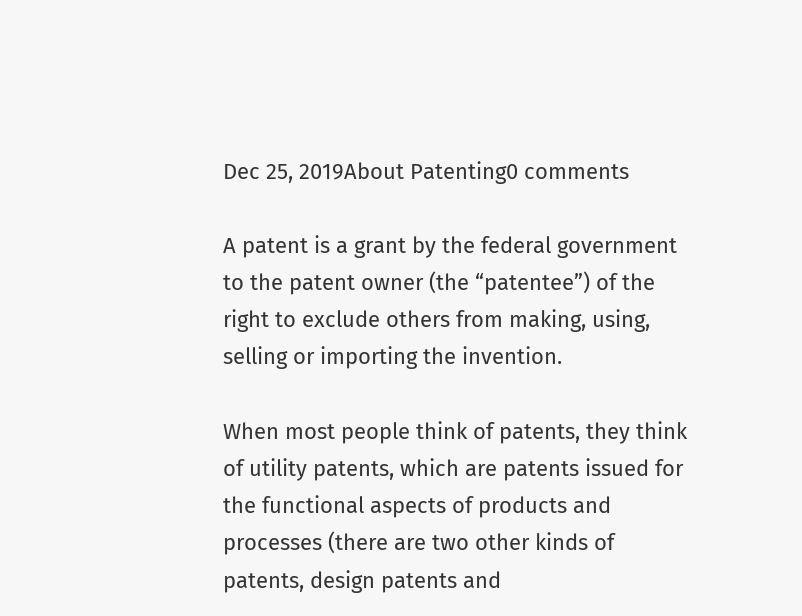Dec 25, 2019About Patenting0 comments

A patent is a grant by the federal government to the patent owner (the “patentee”) of the right to exclude others from making, using, selling or importing the invention.

When most people think of patents, they think of utility patents, which are patents issued for the functional aspects of products and processes (there are two other kinds of patents, design patents and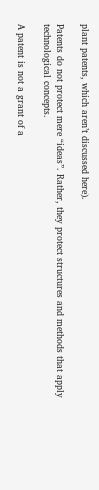plant patents, which aren’t discussed here).

Patents do not protect mere “ideas”. Rather, they protect structures and methods that apply technological concepts.

A patent is not a grant of a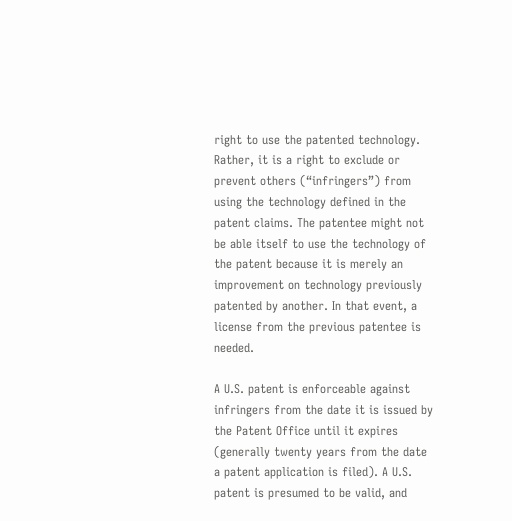right to use the patented technology. Rather, it is a right to exclude or prevent others (“infringers”) from using the technology defined in the patent claims. The patentee might not be able itself to use the technology of the patent because it is merely an improvement on technology previously patented by another. In that event, a license from the previous patentee is needed.

A U.S. patent is enforceable against infringers from the date it is issued by the Patent Office until it expires (generally twenty years from the date a patent application is filed). A U.S. patent is presumed to be valid, and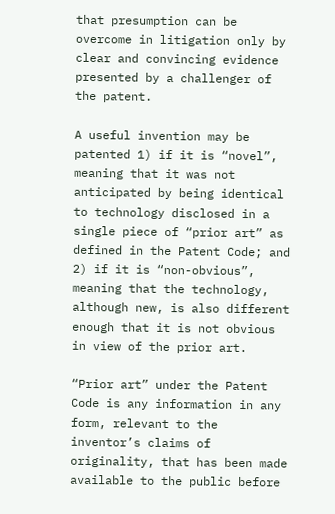that presumption can be overcome in litigation only by clear and convincing evidence presented by a challenger of the patent.

A useful invention may be patented 1) if it is “novel”, meaning that it was not anticipated by being identical to technology disclosed in a single piece of “prior art” as defined in the Patent Code; and 2) if it is “non-obvious”, meaning that the technology, although new, is also different enough that it is not obvious in view of the prior art.

“Prior art” under the Patent Code is any information in any form, relevant to the inventor’s claims of originality, that has been made available to the public before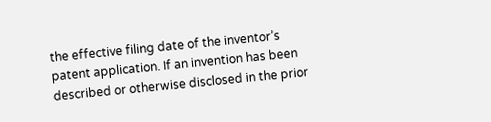the effective filing date of the inventor’s patent application. If an invention has been described or otherwise disclosed in the prior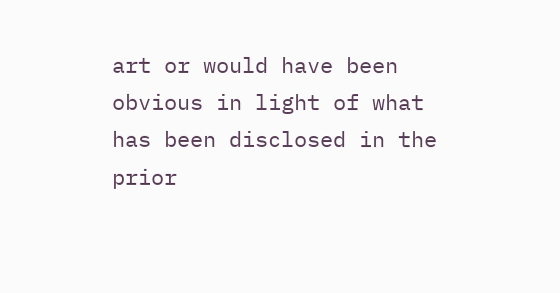art or would have been obvious in light of what has been disclosed in the prior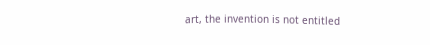art, the invention is not entitled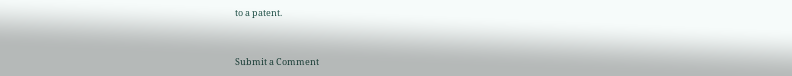to a patent.


Submit a Comment